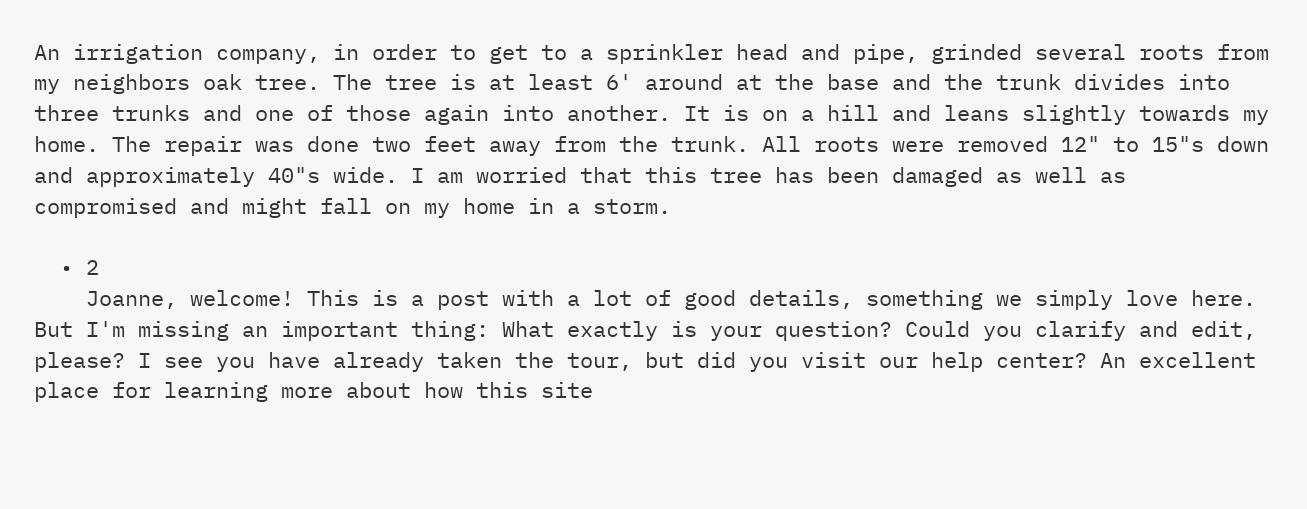An irrigation company, in order to get to a sprinkler head and pipe, grinded several roots from my neighbors oak tree. The tree is at least 6' around at the base and the trunk divides into three trunks and one of those again into another. It is on a hill and leans slightly towards my home. The repair was done two feet away from the trunk. All roots were removed 12" to 15"s down and approximately 40"s wide. I am worried that this tree has been damaged as well as compromised and might fall on my home in a storm.

  • 2
    Joanne, welcome! This is a post with a lot of good details, something we simply love here. But I'm missing an important thing: What exactly is your question? Could you clarify and edit, please? I see you have already taken the tour, but did you visit our help center? An excellent place for learning more about how this site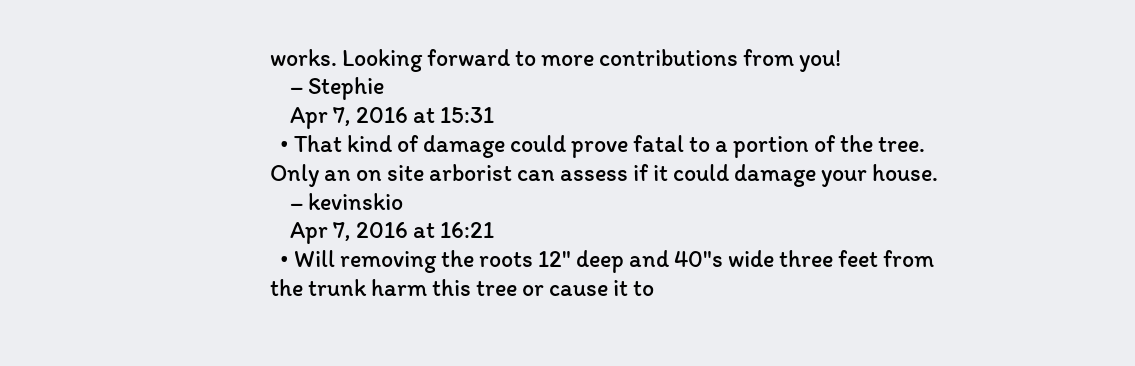works. Looking forward to more contributions from you!
    – Stephie
    Apr 7, 2016 at 15:31
  • That kind of damage could prove fatal to a portion of the tree. Only an on site arborist can assess if it could damage your house.
    – kevinskio
    Apr 7, 2016 at 16:21
  • Will removing the roots 12" deep and 40"s wide three feet from the trunk harm this tree or cause it to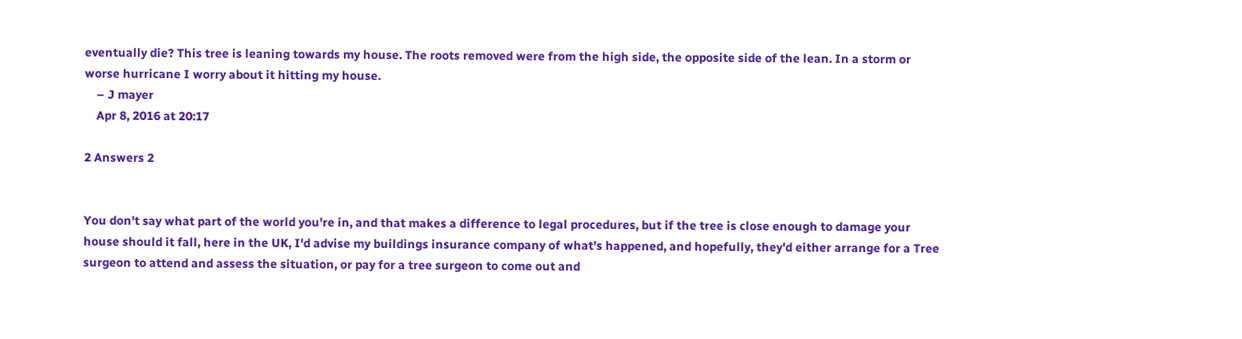eventually die? This tree is leaning towards my house. The roots removed were from the high side, the opposite side of the lean. In a storm or worse hurricane I worry about it hitting my house.
    – J mayer
    Apr 8, 2016 at 20:17

2 Answers 2


You don't say what part of the world you're in, and that makes a difference to legal procedures, but if the tree is close enough to damage your house should it fall, here in the UK, I'd advise my buildings insurance company of what's happened, and hopefully, they'd either arrange for a Tree surgeon to attend and assess the situation, or pay for a tree surgeon to come out and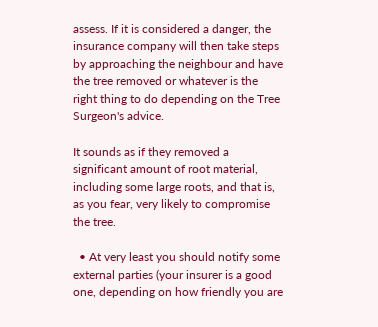assess. If it is considered a danger, the insurance company will then take steps by approaching the neighbour and have the tree removed or whatever is the right thing to do depending on the Tree Surgeon's advice.

It sounds as if they removed a significant amount of root material, including some large roots, and that is, as you fear, very likely to compromise the tree.

  • At very least you should notify some external parties (your insurer is a good one, depending on how friendly you are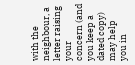with the neighbour, a letter raising your concern (and you keep a dated copy) may help you in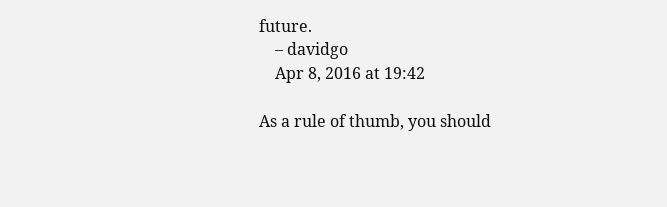future.
    – davidgo
    Apr 8, 2016 at 19:42

As a rule of thumb, you should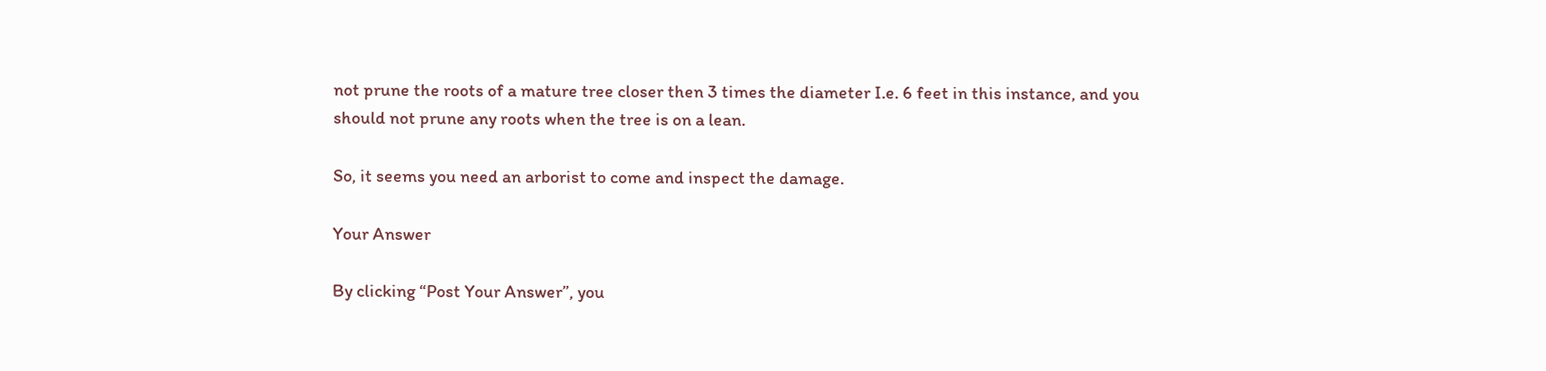not prune the roots of a mature tree closer then 3 times the diameter I.e. 6 feet in this instance, and you should not prune any roots when the tree is on a lean.

So, it seems you need an arborist to come and inspect the damage.

Your Answer

By clicking “Post Your Answer”, you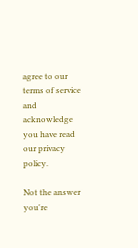agree to our terms of service and acknowledge you have read our privacy policy.

Not the answer you're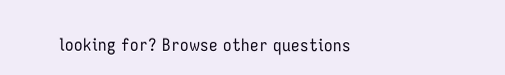looking for? Browse other questions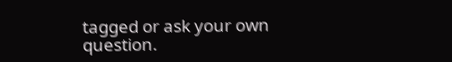tagged or ask your own question.